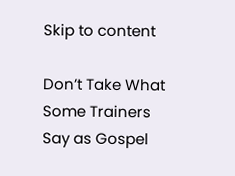Skip to content

Don’t Take What Some Trainers Say as Gospel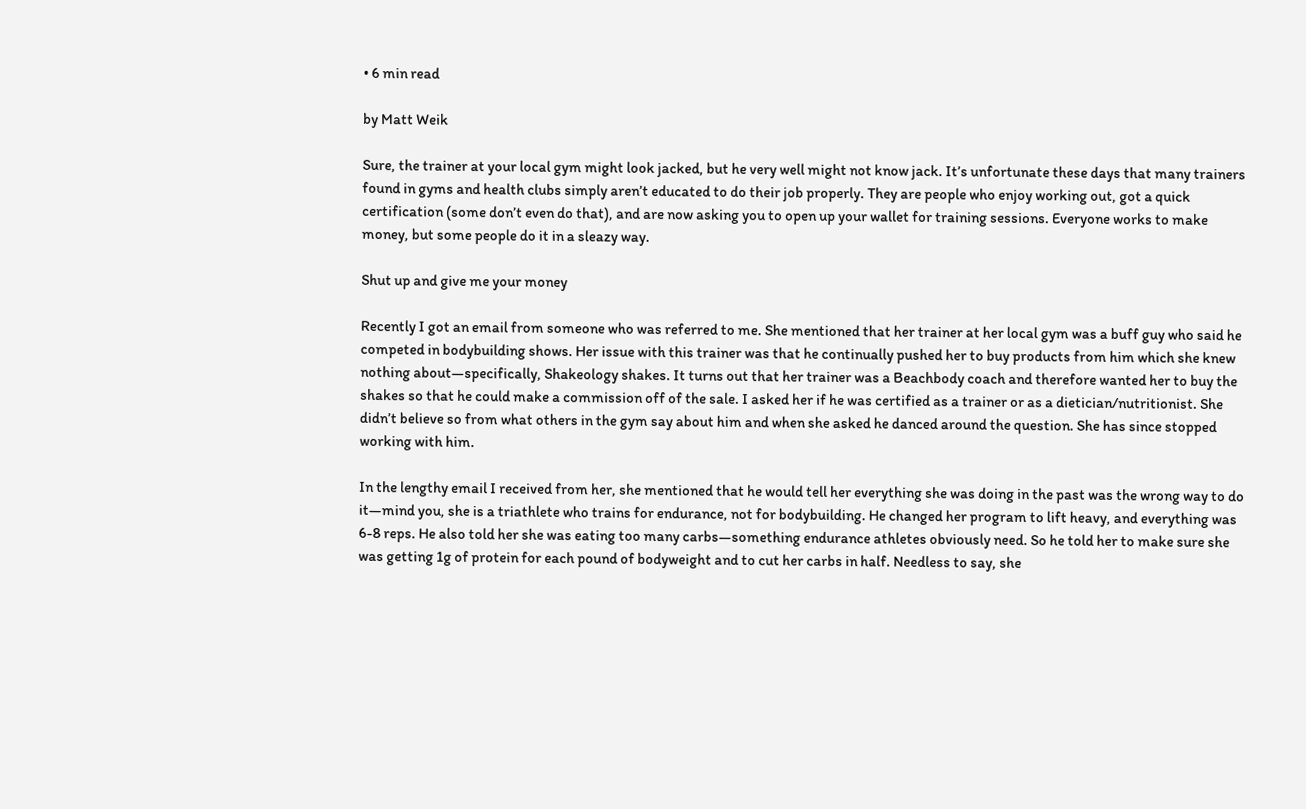• 6 min read

by Matt Weik

Sure, the trainer at your local gym might look jacked, but he very well might not know jack. It’s unfortunate these days that many trainers found in gyms and health clubs simply aren’t educated to do their job properly. They are people who enjoy working out, got a quick certification (some don’t even do that), and are now asking you to open up your wallet for training sessions. Everyone works to make money, but some people do it in a sleazy way.

Shut up and give me your money

Recently I got an email from someone who was referred to me. She mentioned that her trainer at her local gym was a buff guy who said he competed in bodybuilding shows. Her issue with this trainer was that he continually pushed her to buy products from him which she knew nothing about—specifically, Shakeology shakes. It turns out that her trainer was a Beachbody coach and therefore wanted her to buy the shakes so that he could make a commission off of the sale. I asked her if he was certified as a trainer or as a dietician/nutritionist. She didn’t believe so from what others in the gym say about him and when she asked he danced around the question. She has since stopped working with him.

In the lengthy email I received from her, she mentioned that he would tell her everything she was doing in the past was the wrong way to do it—mind you, she is a triathlete who trains for endurance, not for bodybuilding. He changed her program to lift heavy, and everything was 6-8 reps. He also told her she was eating too many carbs—something endurance athletes obviously need. So he told her to make sure she was getting 1g of protein for each pound of bodyweight and to cut her carbs in half. Needless to say, she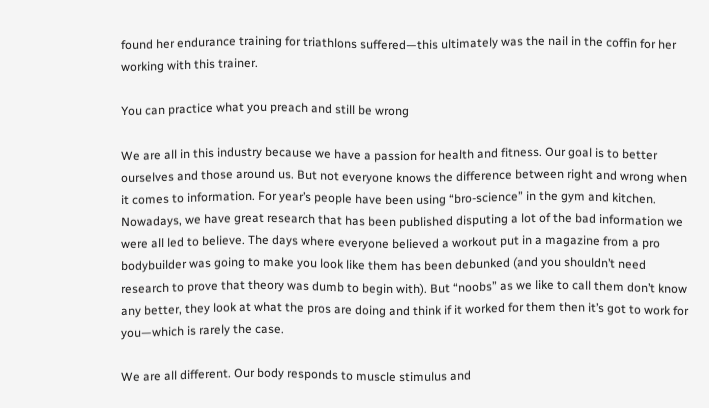found her endurance training for triathlons suffered—this ultimately was the nail in the coffin for her working with this trainer.

You can practice what you preach and still be wrong

We are all in this industry because we have a passion for health and fitness. Our goal is to better ourselves and those around us. But not everyone knows the difference between right and wrong when it comes to information. For year’s people have been using “bro-science” in the gym and kitchen. Nowadays, we have great research that has been published disputing a lot of the bad information we were all led to believe. The days where everyone believed a workout put in a magazine from a pro bodybuilder was going to make you look like them has been debunked (and you shouldn’t need research to prove that theory was dumb to begin with). But “noobs” as we like to call them don’t know any better, they look at what the pros are doing and think if it worked for them then it’s got to work for you—which is rarely the case.

We are all different. Our body responds to muscle stimulus and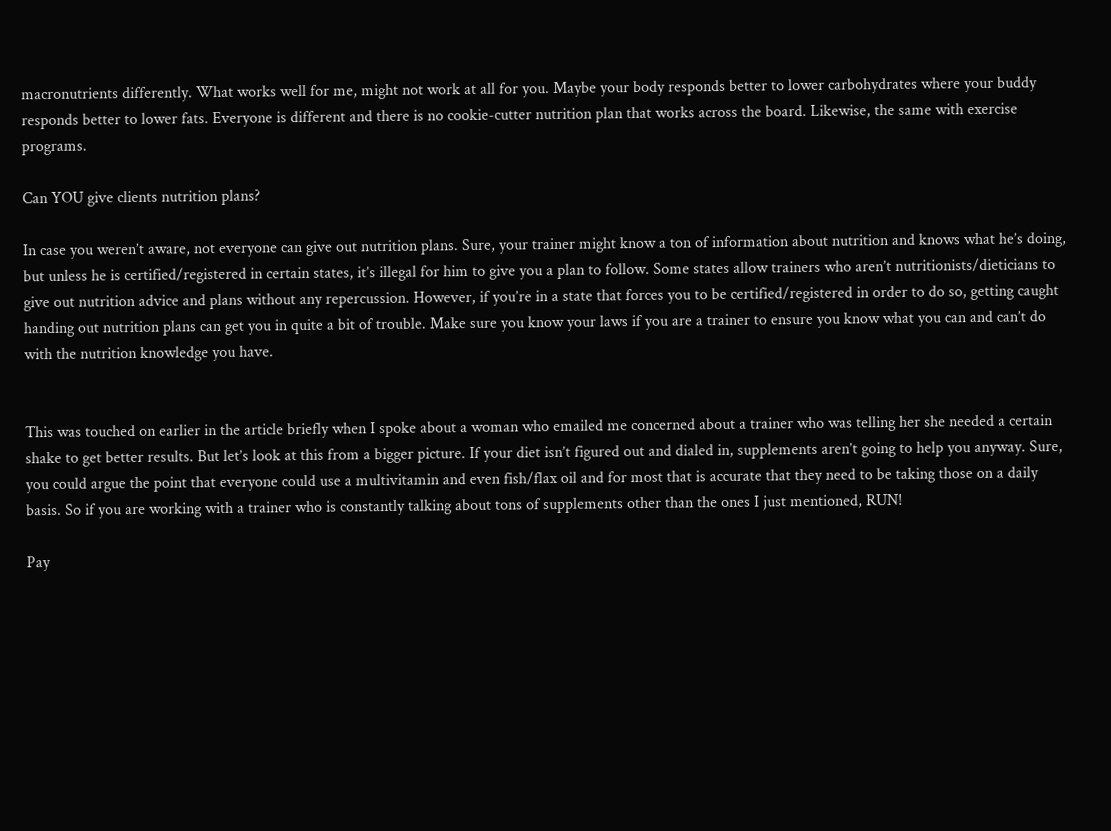macronutrients differently. What works well for me, might not work at all for you. Maybe your body responds better to lower carbohydrates where your buddy responds better to lower fats. Everyone is different and there is no cookie-cutter nutrition plan that works across the board. Likewise, the same with exercise programs.

Can YOU give clients nutrition plans?

In case you weren’t aware, not everyone can give out nutrition plans. Sure, your trainer might know a ton of information about nutrition and knows what he’s doing, but unless he is certified/registered in certain states, it’s illegal for him to give you a plan to follow. Some states allow trainers who aren’t nutritionists/dieticians to give out nutrition advice and plans without any repercussion. However, if you’re in a state that forces you to be certified/registered in order to do so, getting caught handing out nutrition plans can get you in quite a bit of trouble. Make sure you know your laws if you are a trainer to ensure you know what you can and can’t do with the nutrition knowledge you have.


This was touched on earlier in the article briefly when I spoke about a woman who emailed me concerned about a trainer who was telling her she needed a certain shake to get better results. But let’s look at this from a bigger picture. If your diet isn’t figured out and dialed in, supplements aren’t going to help you anyway. Sure, you could argue the point that everyone could use a multivitamin and even fish/flax oil and for most that is accurate that they need to be taking those on a daily basis. So if you are working with a trainer who is constantly talking about tons of supplements other than the ones I just mentioned, RUN!

Pay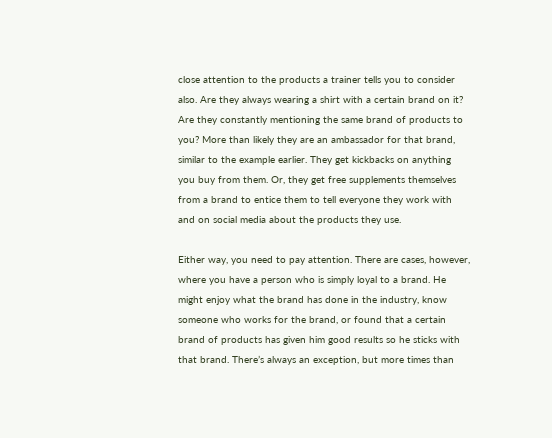close attention to the products a trainer tells you to consider also. Are they always wearing a shirt with a certain brand on it? Are they constantly mentioning the same brand of products to you? More than likely they are an ambassador for that brand, similar to the example earlier. They get kickbacks on anything you buy from them. Or, they get free supplements themselves from a brand to entice them to tell everyone they work with and on social media about the products they use.

Either way, you need to pay attention. There are cases, however, where you have a person who is simply loyal to a brand. He might enjoy what the brand has done in the industry, know someone who works for the brand, or found that a certain brand of products has given him good results so he sticks with that brand. There’s always an exception, but more times than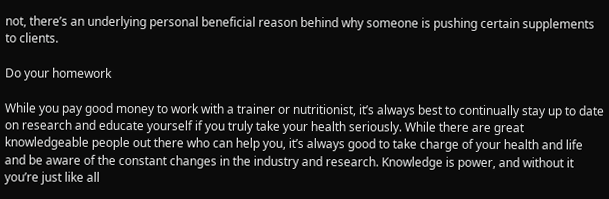not, there’s an underlying personal beneficial reason behind why someone is pushing certain supplements to clients.

Do your homework

While you pay good money to work with a trainer or nutritionist, it’s always best to continually stay up to date on research and educate yourself if you truly take your health seriously. While there are great knowledgeable people out there who can help you, it’s always good to take charge of your health and life and be aware of the constant changes in the industry and research. Knowledge is power, and without it you’re just like all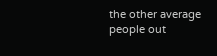the other average people out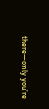there—only you’re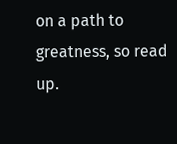on a path to greatness, so read up.